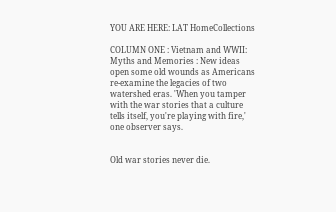YOU ARE HERE: LAT HomeCollections

COLUMN ONE : Vietnam and WWII: Myths and Memories : New ideas open some old wounds as Americans re-examine the legacies of two watershed eras. 'When you tamper with the war stories that a culture tells itself, you're playing with fire,' one observer says.


Old war stories never die.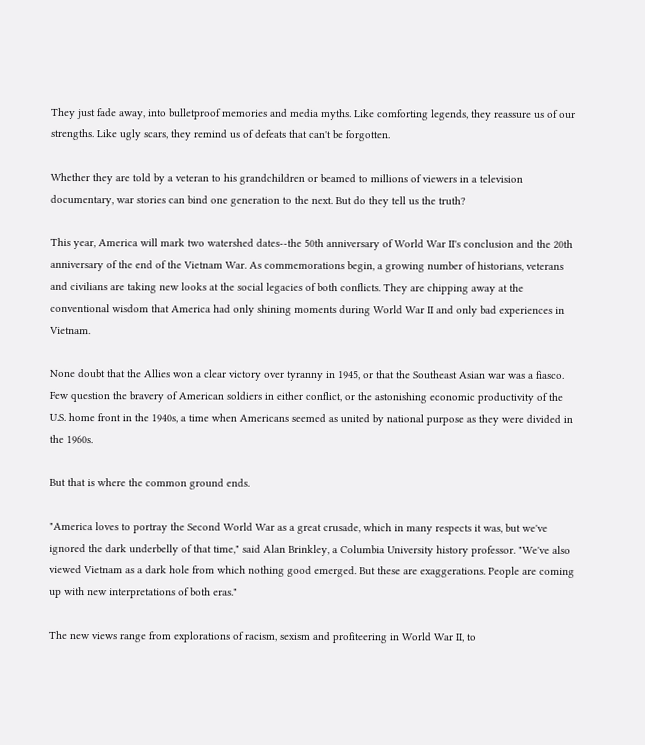They just fade away, into bulletproof memories and media myths. Like comforting legends, they reassure us of our strengths. Like ugly scars, they remind us of defeats that can't be forgotten.

Whether they are told by a veteran to his grandchildren or beamed to millions of viewers in a television documentary, war stories can bind one generation to the next. But do they tell us the truth?

This year, America will mark two watershed dates--the 50th anniversary of World War II's conclusion and the 20th anniversary of the end of the Vietnam War. As commemorations begin, a growing number of historians, veterans and civilians are taking new looks at the social legacies of both conflicts. They are chipping away at the conventional wisdom that America had only shining moments during World War II and only bad experiences in Vietnam.

None doubt that the Allies won a clear victory over tyranny in 1945, or that the Southeast Asian war was a fiasco. Few question the bravery of American soldiers in either conflict, or the astonishing economic productivity of the U.S. home front in the 1940s, a time when Americans seemed as united by national purpose as they were divided in the 1960s.

But that is where the common ground ends.

"America loves to portray the Second World War as a great crusade, which in many respects it was, but we've ignored the dark underbelly of that time," said Alan Brinkley, a Columbia University history professor. "We've also viewed Vietnam as a dark hole from which nothing good emerged. But these are exaggerations. People are coming up with new interpretations of both eras."

The new views range from explorations of racism, sexism and profiteering in World War II, to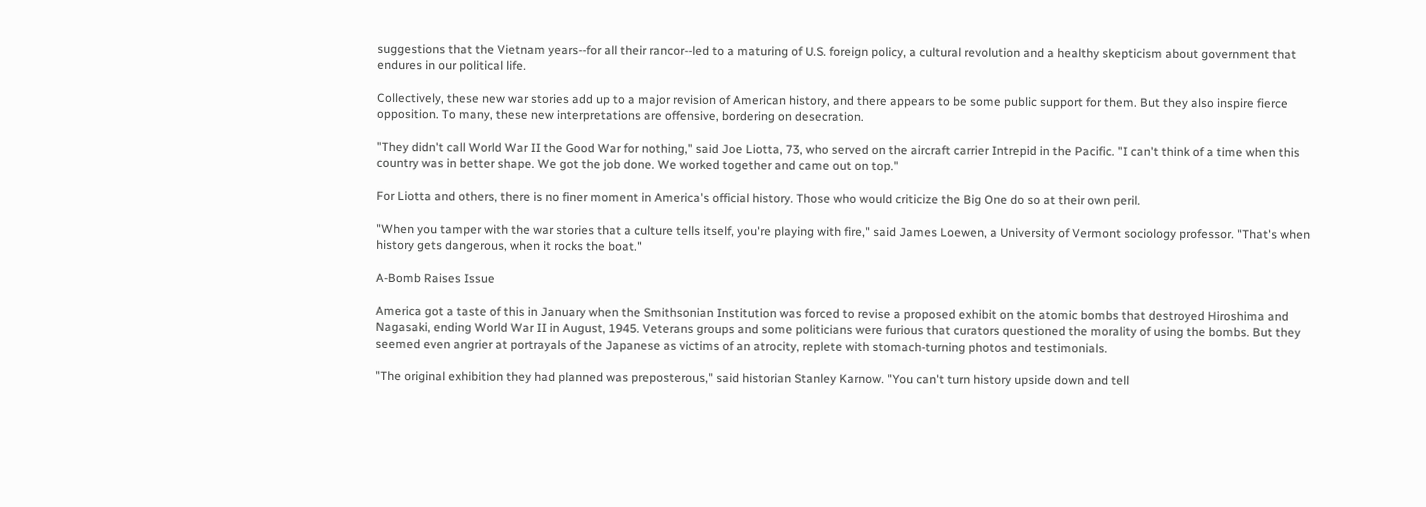suggestions that the Vietnam years--for all their rancor--led to a maturing of U.S. foreign policy, a cultural revolution and a healthy skepticism about government that endures in our political life.

Collectively, these new war stories add up to a major revision of American history, and there appears to be some public support for them. But they also inspire fierce opposition. To many, these new interpretations are offensive, bordering on desecration.

"They didn't call World War II the Good War for nothing," said Joe Liotta, 73, who served on the aircraft carrier Intrepid in the Pacific. "I can't think of a time when this country was in better shape. We got the job done. We worked together and came out on top."

For Liotta and others, there is no finer moment in America's official history. Those who would criticize the Big One do so at their own peril.

"When you tamper with the war stories that a culture tells itself, you're playing with fire," said James Loewen, a University of Vermont sociology professor. "That's when history gets dangerous, when it rocks the boat."

A-Bomb Raises Issue

America got a taste of this in January when the Smithsonian Institution was forced to revise a proposed exhibit on the atomic bombs that destroyed Hiroshima and Nagasaki, ending World War II in August, 1945. Veterans groups and some politicians were furious that curators questioned the morality of using the bombs. But they seemed even angrier at portrayals of the Japanese as victims of an atrocity, replete with stomach-turning photos and testimonials.

"The original exhibition they had planned was preposterous," said historian Stanley Karnow. "You can't turn history upside down and tell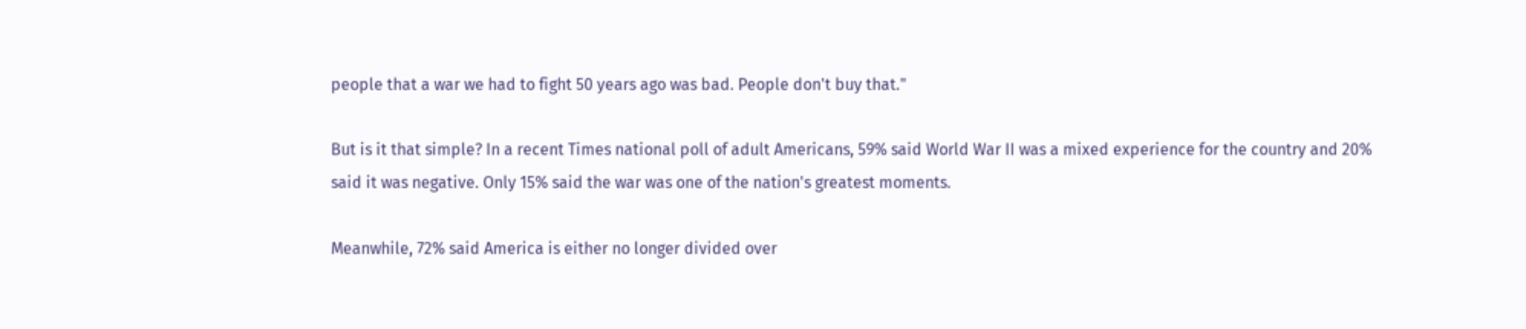people that a war we had to fight 50 years ago was bad. People don't buy that."

But is it that simple? In a recent Times national poll of adult Americans, 59% said World War II was a mixed experience for the country and 20% said it was negative. Only 15% said the war was one of the nation's greatest moments.

Meanwhile, 72% said America is either no longer divided over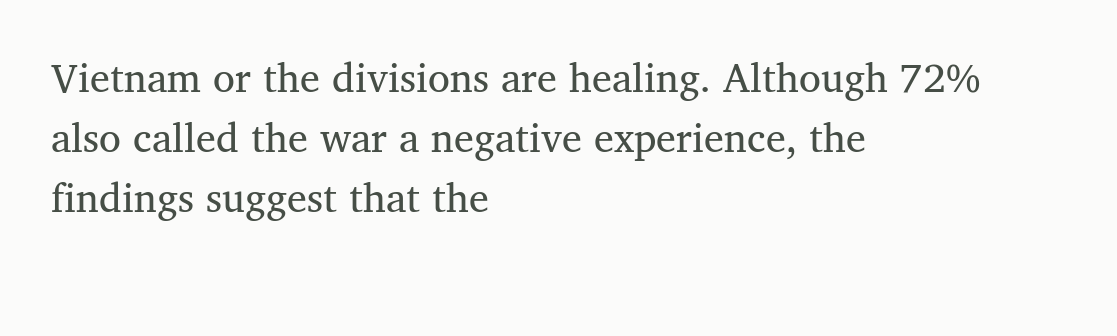Vietnam or the divisions are healing. Although 72% also called the war a negative experience, the findings suggest that the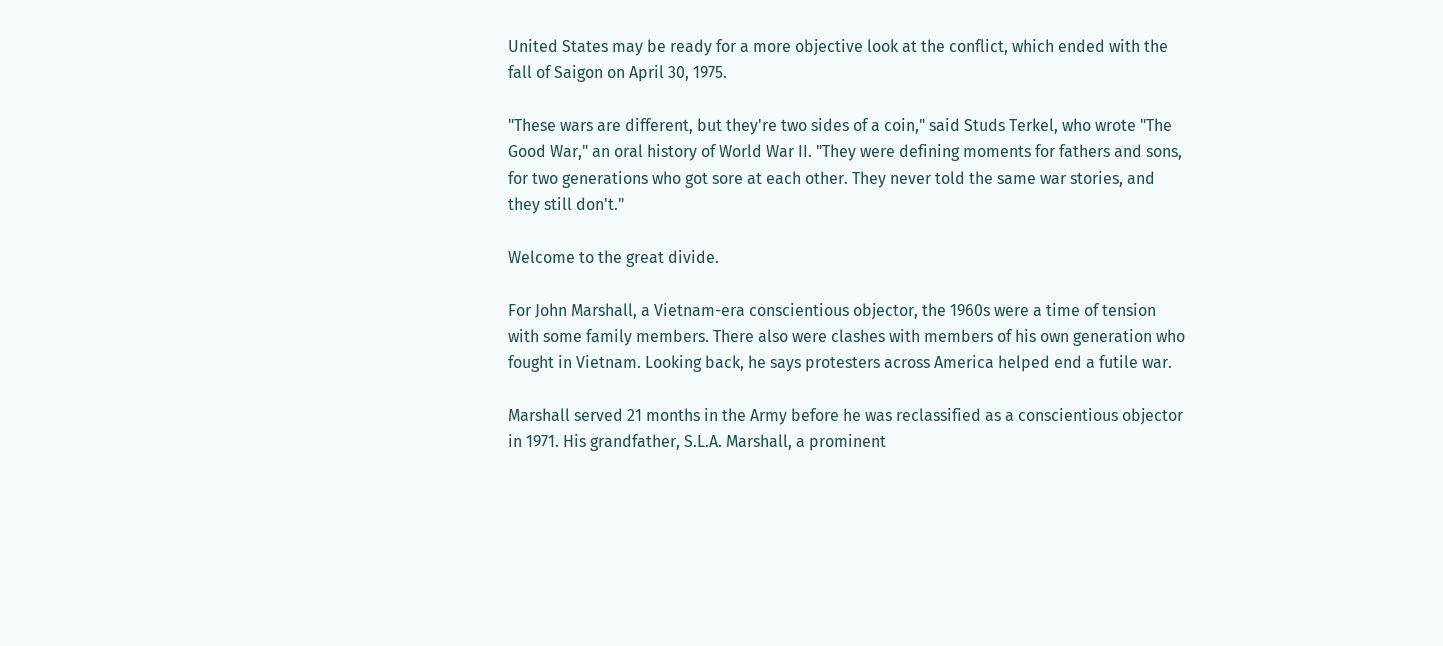United States may be ready for a more objective look at the conflict, which ended with the fall of Saigon on April 30, 1975.

"These wars are different, but they're two sides of a coin," said Studs Terkel, who wrote "The Good War," an oral history of World War II. "They were defining moments for fathers and sons, for two generations who got sore at each other. They never told the same war stories, and they still don't."

Welcome to the great divide.

For John Marshall, a Vietnam-era conscientious objector, the 1960s were a time of tension with some family members. There also were clashes with members of his own generation who fought in Vietnam. Looking back, he says protesters across America helped end a futile war.

Marshall served 21 months in the Army before he was reclassified as a conscientious objector in 1971. His grandfather, S.L.A. Marshall, a prominent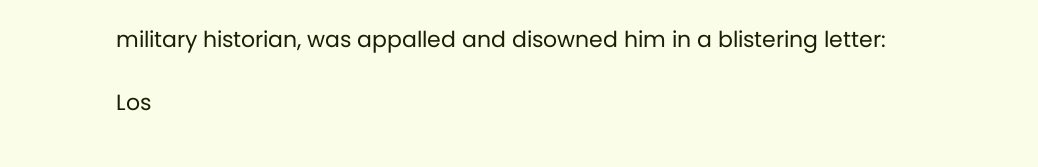military historian, was appalled and disowned him in a blistering letter:

Los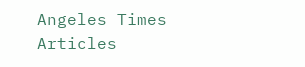Angeles Times Articles